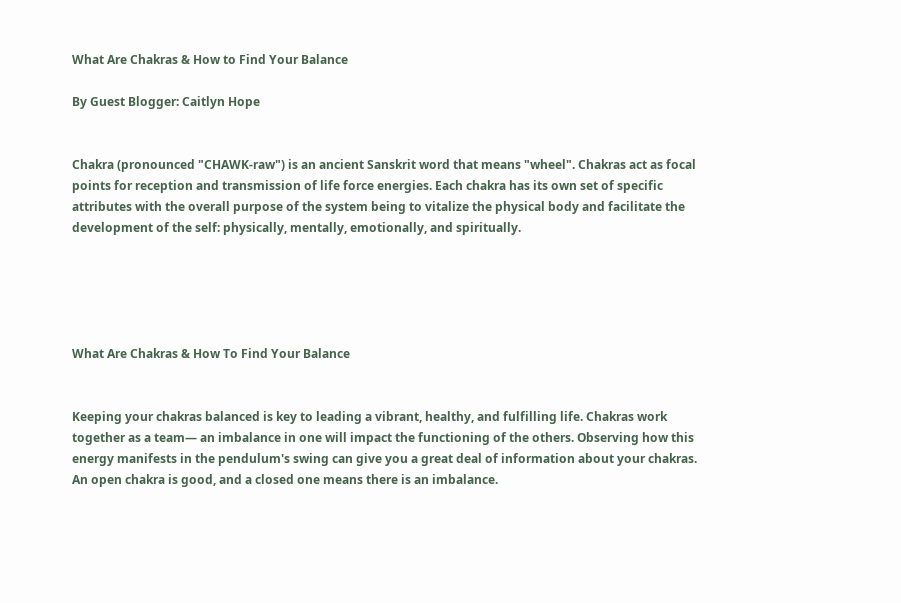What Are Chakras & How to Find Your Balance

By Guest Blogger: Caitlyn Hope


Chakra (pronounced "CHAWK-raw") is an ancient Sanskrit word that means "wheel". Chakras act as focal points for reception and transmission of life force energies. Each chakra has its own set of specific attributes with the overall purpose of the system being to vitalize the physical body and facilitate the development of the self: physically, mentally, emotionally, and spiritually.





What Are Chakras & How To Find Your Balance


Keeping your chakras balanced is key to leading a vibrant, healthy, and fulfilling life. Chakras work together as a team— an imbalance in one will impact the functioning of the others. Observing how this energy manifests in the pendulum's swing can give you a great deal of information about your chakras. An open chakra is good, and a closed one means there is an imbalance.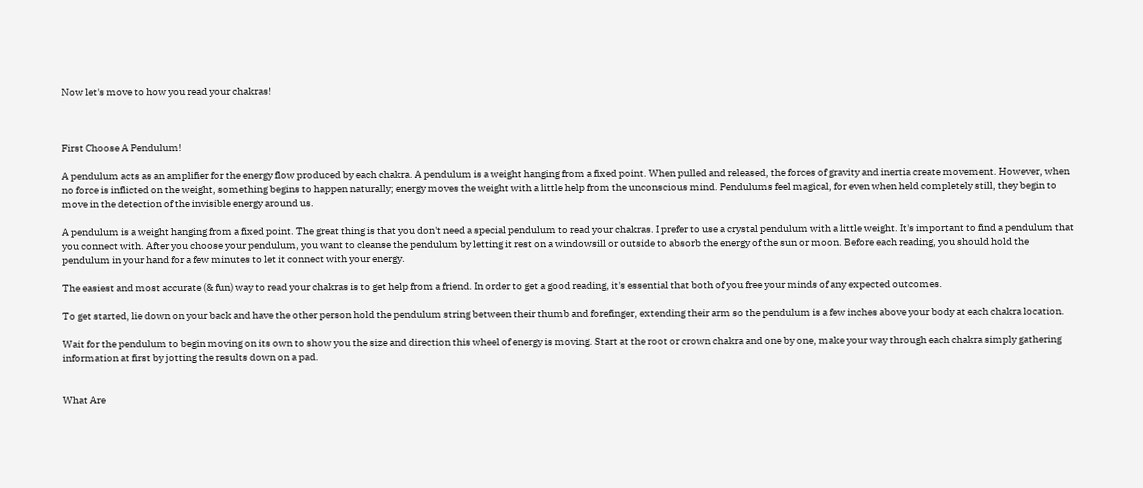Now let's move to how you read your chakras!



First Choose A Pendulum!

A pendulum acts as an amplifier for the energy flow produced by each chakra. A pendulum is a weight hanging from a fixed point. When pulled and released, the forces of gravity and inertia create movement. However, when no force is inflicted on the weight, something begins to happen naturally; energy moves the weight with a little help from the unconscious mind. Pendulums feel magical, for even when held completely still, they begin to move in the detection of the invisible energy around us.

A pendulum is a weight hanging from a fixed point. The great thing is that you don't need a special pendulum to read your chakras. I prefer to use a crystal pendulum with a little weight. It's important to find a pendulum that you connect with. After you choose your pendulum, you want to cleanse the pendulum by letting it rest on a windowsill or outside to absorb the energy of the sun or moon. Before each reading, you should hold the pendulum in your hand for a few minutes to let it connect with your energy.

The easiest and most accurate (& fun) way to read your chakras is to get help from a friend. In order to get a good reading, it's essential that both of you free your minds of any expected outcomes.

To get started, lie down on your back and have the other person hold the pendulum string between their thumb and forefinger, extending their arm so the pendulum is a few inches above your body at each chakra location.

Wait for the pendulum to begin moving on its own to show you the size and direction this wheel of energy is moving. Start at the root or crown chakra and one by one, make your way through each chakra simply gathering information at first by jotting the results down on a pad.


What Are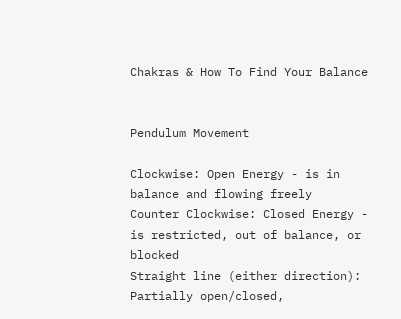Chakras & How To Find Your Balance


Pendulum Movement

Clockwise: Open Energy - is in balance and flowing freely
Counter Clockwise: Closed Energy - is restricted, out of balance, or blocked
Straight line (either direction): Partially open/closed,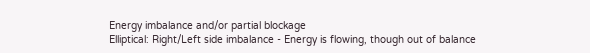Energy imbalance and/or partial blockage
Elliptical: Right/Left side imbalance - Energy is flowing, though out of balance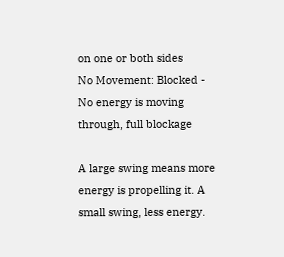on one or both sides
No Movement: Blocked - No energy is moving through, full blockage

A large swing means more energy is propelling it. A small swing, less energy.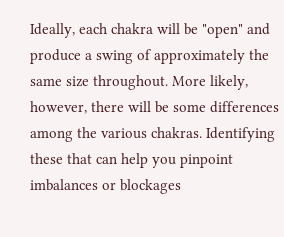Ideally, each chakra will be "open" and produce a swing of approximately the same size throughout. More likely, however, there will be some differences among the various chakras. Identifying these that can help you pinpoint imbalances or blockages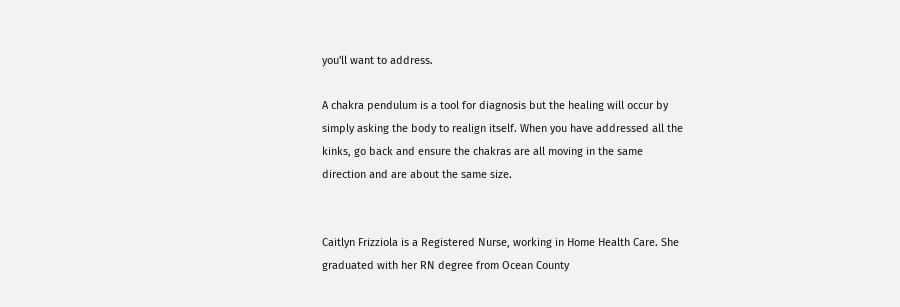you'll want to address.

A chakra pendulum is a tool for diagnosis but the healing will occur by simply asking the body to realign itself. When you have addressed all the kinks, go back and ensure the chakras are all moving in the same direction and are about the same size.


Caitlyn Frizziola is a Registered Nurse, working in Home Health Care. She graduated with her RN degree from Ocean County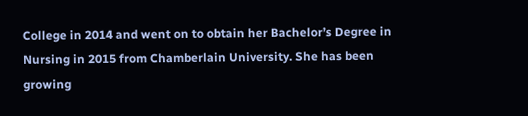College in 2014 and went on to obtain her Bachelor’s Degree in Nursing in 2015 from Chamberlain University. She has been growing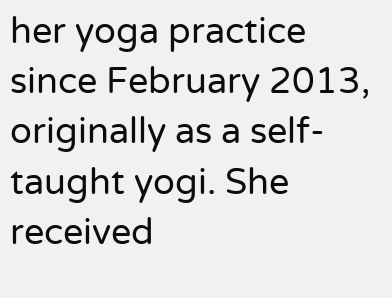her yoga practice since February 2013, originally as a self-taught yogi. She received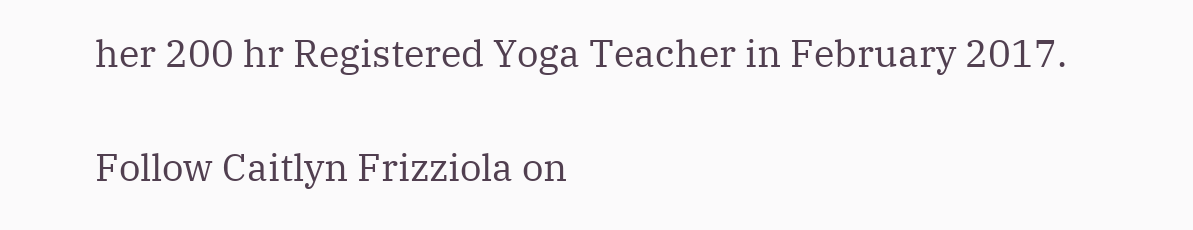her 200 hr Registered Yoga Teacher in February 2017.

Follow Caitlyn Frizziola on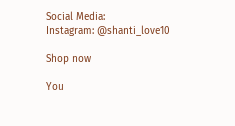Social Media:
Instagram: @shanti_love10

Shop now

You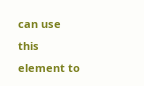can use this element to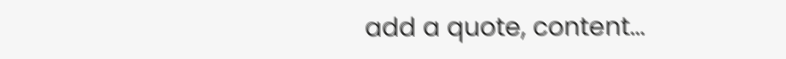add a quote, content...